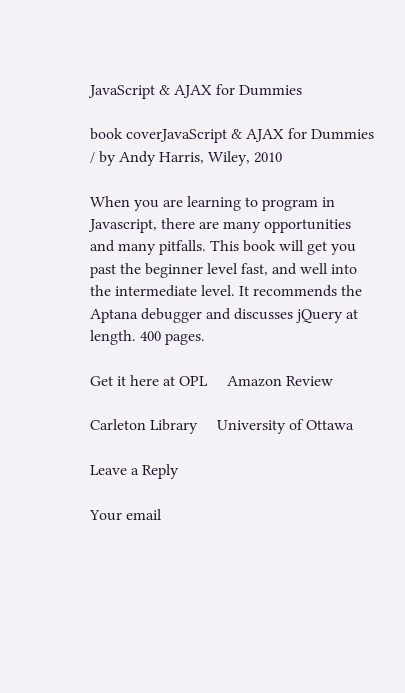JavaScript & AJAX for Dummies

book coverJavaScript & AJAX for Dummies / by Andy Harris, Wiley, 2010

When you are learning to program in Javascript, there are many opportunities and many pitfalls. This book will get you past the beginner level fast, and well into the intermediate level. It recommends the Aptana debugger and discusses jQuery at length. 400 pages.

Get it here at OPL     Amazon Review

Carleton Library     University of Ottawa

Leave a Reply

Your email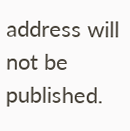address will not be published.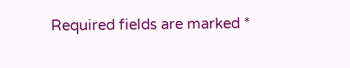Required fields are marked *